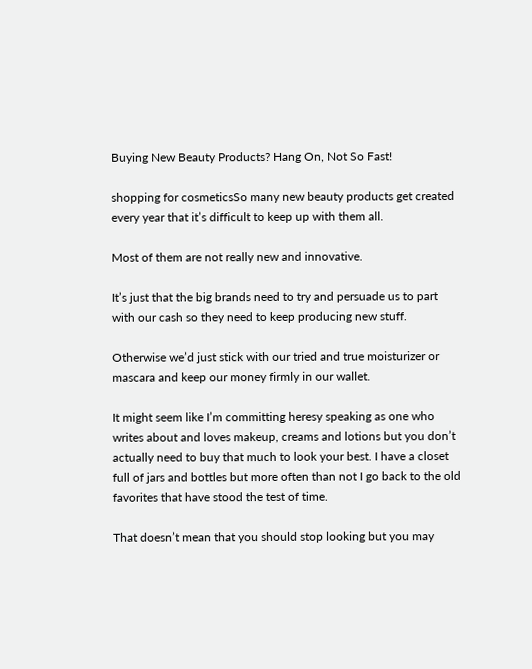Buying New Beauty Products? Hang On, Not So Fast!

shopping for cosmeticsSo many new beauty products get created every year that it’s difficult to keep up with them all.

Most of them are not really new and innovative.

It’s just that the big brands need to try and persuade us to part with our cash so they need to keep producing new stuff.

Otherwise we’d just stick with our tried and true moisturizer or mascara and keep our money firmly in our wallet.

It might seem like I’m committing heresy speaking as one who writes about and loves makeup, creams and lotions but you don’t actually need to buy that much to look your best. I have a closet full of jars and bottles but more often than not I go back to the old favorites that have stood the test of time.

That doesn’t mean that you should stop looking but you may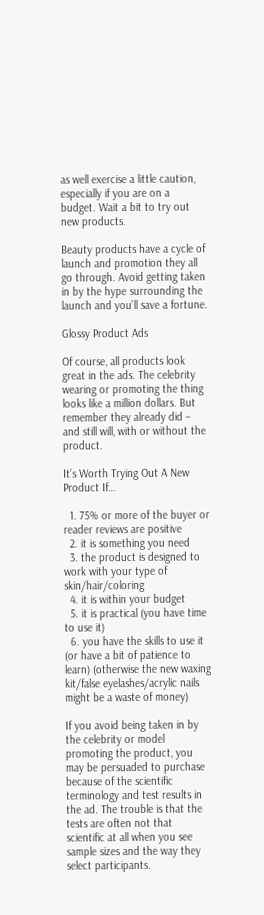as well exercise a little caution, especially if you are on a budget. Wait a bit to try out new products.

Beauty products have a cycle of launch and promotion they all go through. Avoid getting taken in by the hype surrounding the launch and you’ll save a fortune.

Glossy Product Ads

Of course, all products look great in the ads. The celebrity wearing or promoting the thing looks like a million dollars. But remember they already did – and still will, with or without the product.

It’s Worth Trying Out A New Product If…

  1. 75% or more of the buyer or reader reviews are positive
  2. it is something you need
  3. the product is designed to work with your type of skin/hair/coloring
  4. it is within your budget
  5. it is practical (you have time to use it)
  6. you have the skills to use it (or have a bit of patience to learn) (otherwise the new waxing kit/false eyelashes/acrylic nails might be a waste of money)

If you avoid being taken in by the celebrity or model promoting the product, you may be persuaded to purchase because of the scientific terminology and test results in the ad. The trouble is that the tests are often not that scientific at all when you see sample sizes and the way they select participants.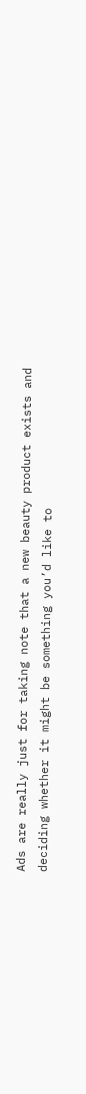Ads are really just for taking note that a new beauty product exists and deciding whether it might be something you’d like to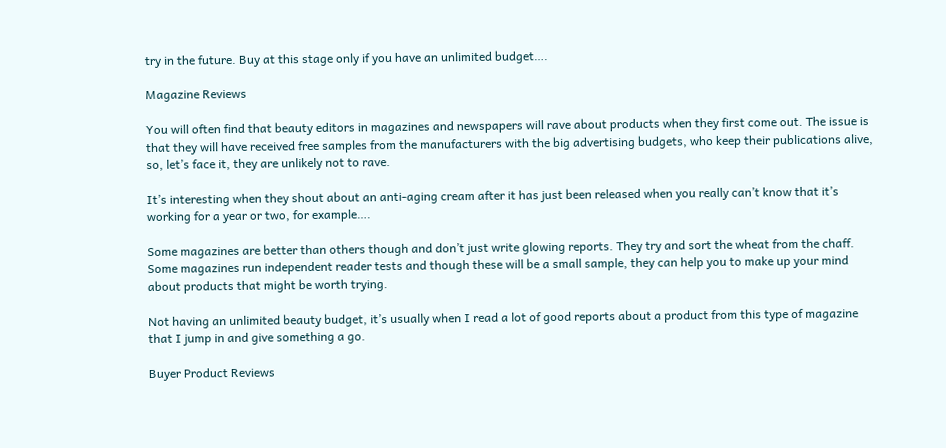try in the future. Buy at this stage only if you have an unlimited budget….

Magazine Reviews

You will often find that beauty editors in magazines and newspapers will rave about products when they first come out. The issue is that they will have received free samples from the manufacturers with the big advertising budgets, who keep their publications alive, so, let’s face it, they are unlikely not to rave.

It’s interesting when they shout about an anti-aging cream after it has just been released when you really can’t know that it’s working for a year or two, for example….

Some magazines are better than others though and don’t just write glowing reports. They try and sort the wheat from the chaff. Some magazines run independent reader tests and though these will be a small sample, they can help you to make up your mind about products that might be worth trying.

Not having an unlimited beauty budget, it’s usually when I read a lot of good reports about a product from this type of magazine that I jump in and give something a go.

Buyer Product Reviews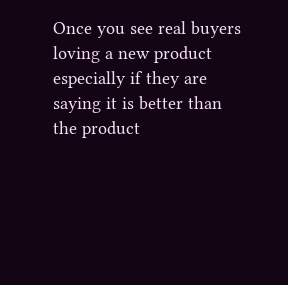Once you see real buyers loving a new product especially if they are saying it is better than the product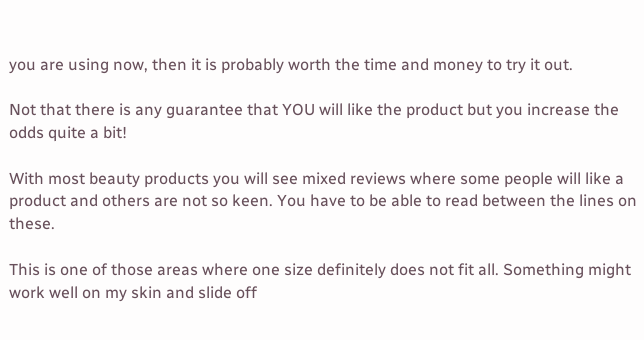you are using now, then it is probably worth the time and money to try it out.

Not that there is any guarantee that YOU will like the product but you increase the odds quite a bit!

With most beauty products you will see mixed reviews where some people will like a product and others are not so keen. You have to be able to read between the lines on these.

This is one of those areas where one size definitely does not fit all. Something might work well on my skin and slide off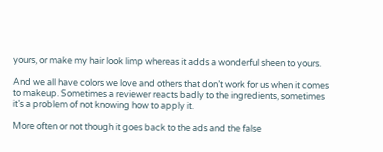yours, or make my hair look limp whereas it adds a wonderful sheen to yours.

And we all have colors we love and others that don’t work for us when it comes to makeup. Sometimes a reviewer reacts badly to the ingredients, sometimes it’s a problem of not knowing how to apply it.

More often or not though it goes back to the ads and the false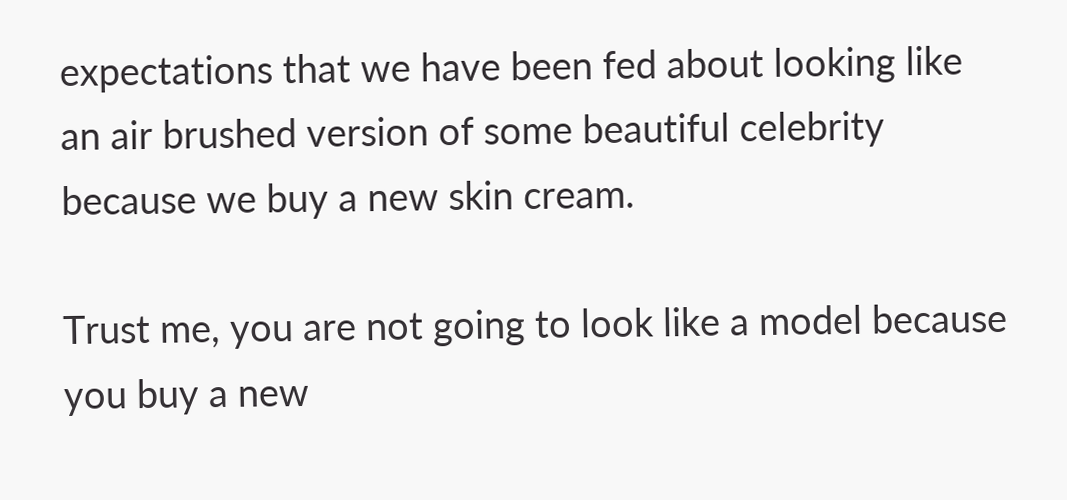expectations that we have been fed about looking like an air brushed version of some beautiful celebrity because we buy a new skin cream.

Trust me, you are not going to look like a model because you buy a new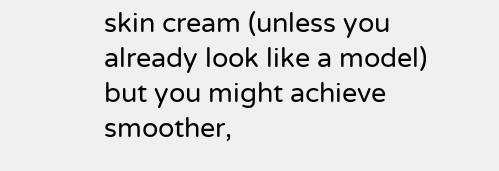skin cream (unless you already look like a model) but you might achieve smoother,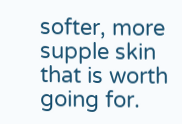softer, more supple skin that is worth going for.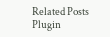Related Posts Plugin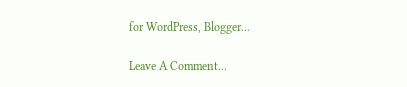for WordPress, Blogger...

Leave A Comment...